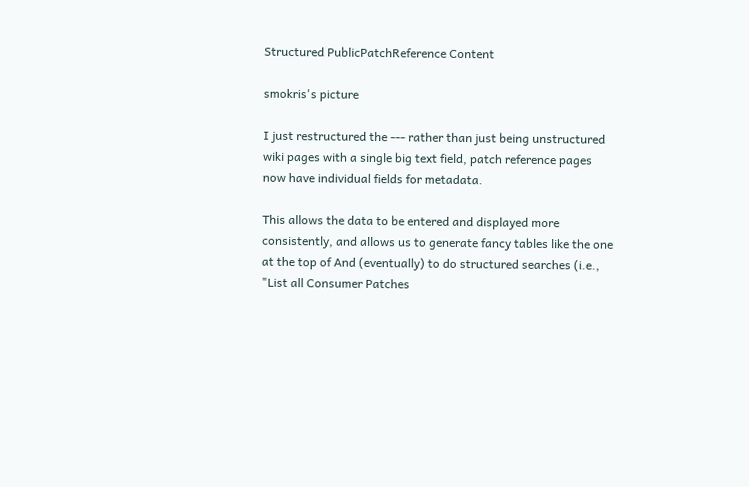Structured PublicPatchReference Content

smokris's picture

I just restructured the --- rather than just being unstructured wiki pages with a single big text field, patch reference pages now have individual fields for metadata.

This allows the data to be entered and displayed more consistently, and allows us to generate fancy tables like the one at the top of And (eventually) to do structured searches (i.e., "List all Consumer Patches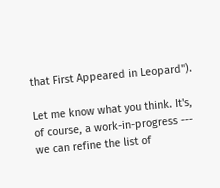that First Appeared in Leopard").

Let me know what you think. It's, of course, a work-in-progress --- we can refine the list of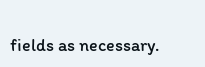fields as necessary.